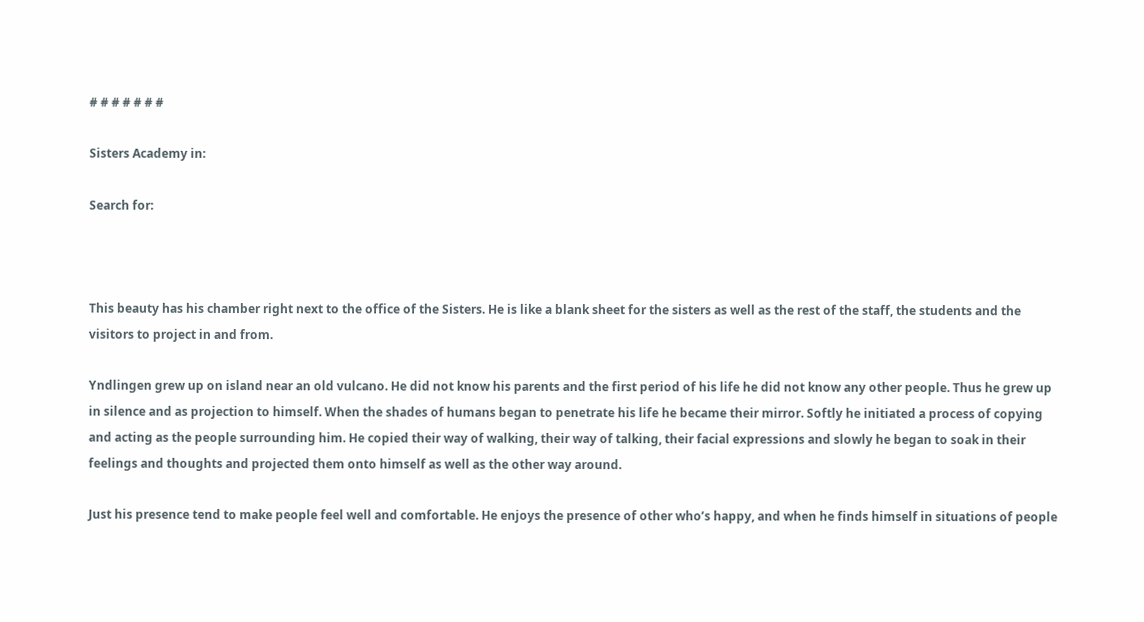# # # # # # #

Sisters Academy in:

Search for:



This beauty has his chamber right next to the office of the Sisters. He is like a blank sheet for the sisters as well as the rest of the staff, the students and the visitors to project in and from.

Yndlingen grew up on island near an old vulcano. He did not know his parents and the first period of his life he did not know any other people. Thus he grew up in silence and as projection to himself. When the shades of humans began to penetrate his life he became their mirror. Softly he initiated a process of copying and acting as the people surrounding him. He copied their way of walking, their way of talking, their facial expressions and slowly he began to soak in their feelings and thoughts and projected them onto himself as well as the other way around.

Just his presence tend to make people feel well and comfortable. He enjoys the presence of other who’s happy, and when he finds himself in situations of people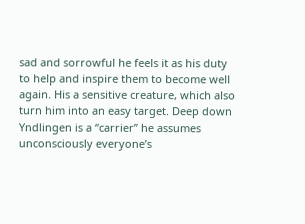sad and sorrowful he feels it as his duty to help and inspire them to become well again. His a sensitive creature, which also turn him into an easy target. Deep down Yndlingen is a “carrier” he assumes unconsciously everyone’s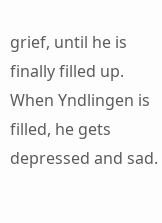grief, until he is finally filled up. When Yndlingen is filled, he gets depressed and sad.